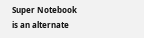Super Notebook is an alternate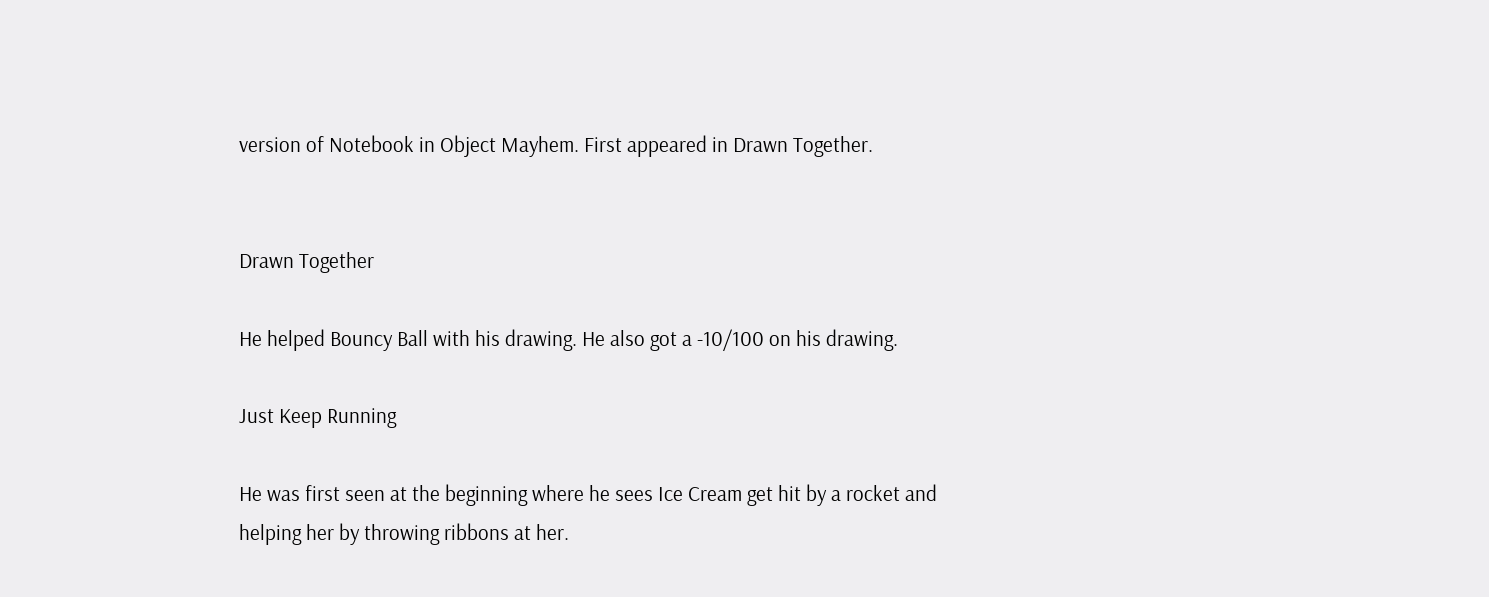version of Notebook in Object Mayhem. First appeared in Drawn Together.


Drawn Together

He helped Bouncy Ball with his drawing. He also got a -10/100 on his drawing.

Just Keep Running

He was first seen at the beginning where he sees Ice Cream get hit by a rocket and helping her by throwing ribbons at her.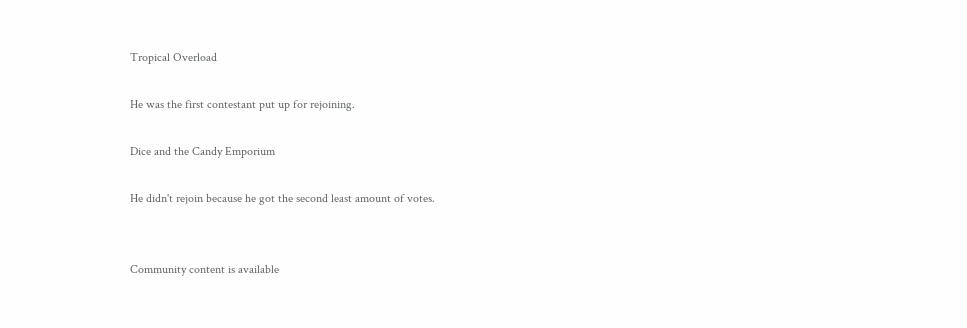Tropical Overload

He was the first contestant put up for rejoining.

Dice and the Candy Emporium

He didn't rejoin because he got the second least amount of votes.


Community content is available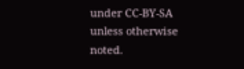under CC-BY-SA unless otherwise noted.